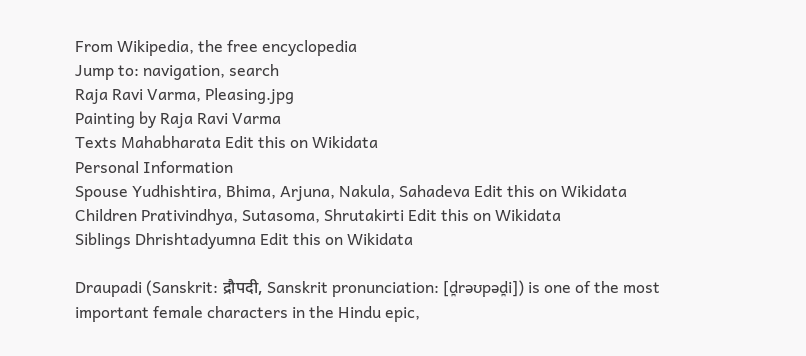From Wikipedia, the free encyclopedia
Jump to: navigation, search
Raja Ravi Varma, Pleasing.jpg
Painting by Raja Ravi Varma
Texts Mahabharata Edit this on Wikidata
Personal Information
Spouse Yudhishtira, Bhima, Arjuna, Nakula, Sahadeva Edit this on Wikidata
Children Prativindhya, Sutasoma, Shrutakirti Edit this on Wikidata
Siblings Dhrishtadyumna Edit this on Wikidata

Draupadi (Sanskrit: द्रौपदी, Sanskrit pronunciation: [d̪rəʊpəd̪i]) is one of the most important female characters in the Hindu epic,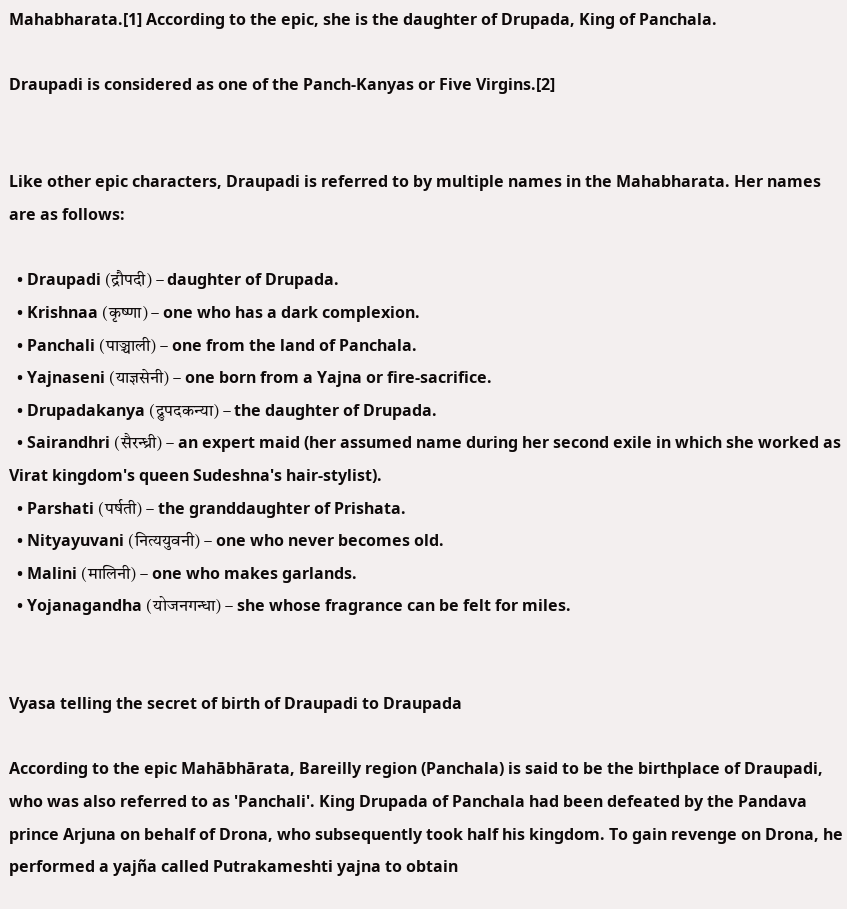Mahabharata.[1] According to the epic, she is the daughter of Drupada, King of Panchala.

Draupadi is considered as one of the Panch-Kanyas or Five Virgins.[2]


Like other epic characters, Draupadi is referred to by multiple names in the Mahabharata. Her names are as follows:

  • Draupadi (द्रौपदी) – daughter of Drupada.
  • Krishnaa (कृष्णा) – one who has a dark complexion.
  • Panchali (पाञ्चाली) – one from the land of Panchala.
  • Yajnaseni (याज्ञसेनी) – one born from a Yajna or fire-sacrifice.
  • Drupadakanya (द्रुपदकन्या) – the daughter of Drupada.
  • Sairandhri (सैरन्ध्री) – an expert maid (her assumed name during her second exile in which she worked as Virat kingdom's queen Sudeshna's hair-stylist).
  • Parshati (पर्षती) – the granddaughter of Prishata.
  • Nityayuvani (नित्ययुवनी) – one who never becomes old.
  • Malini (मालिनी) – one who makes garlands.
  • Yojanagandha (योजनगन्धा) – she whose fragrance can be felt for miles.


Vyasa telling the secret of birth of Draupadi to Draupada

According to the epic Mahābhārata, Bareilly region (Panchala) is said to be the birthplace of Draupadi, who was also referred to as 'Panchali'. King Drupada of Panchala had been defeated by the Pandava prince Arjuna on behalf of Drona, who subsequently took half his kingdom. To gain revenge on Drona, he performed a yajña called Putrakameshti yajna to obtain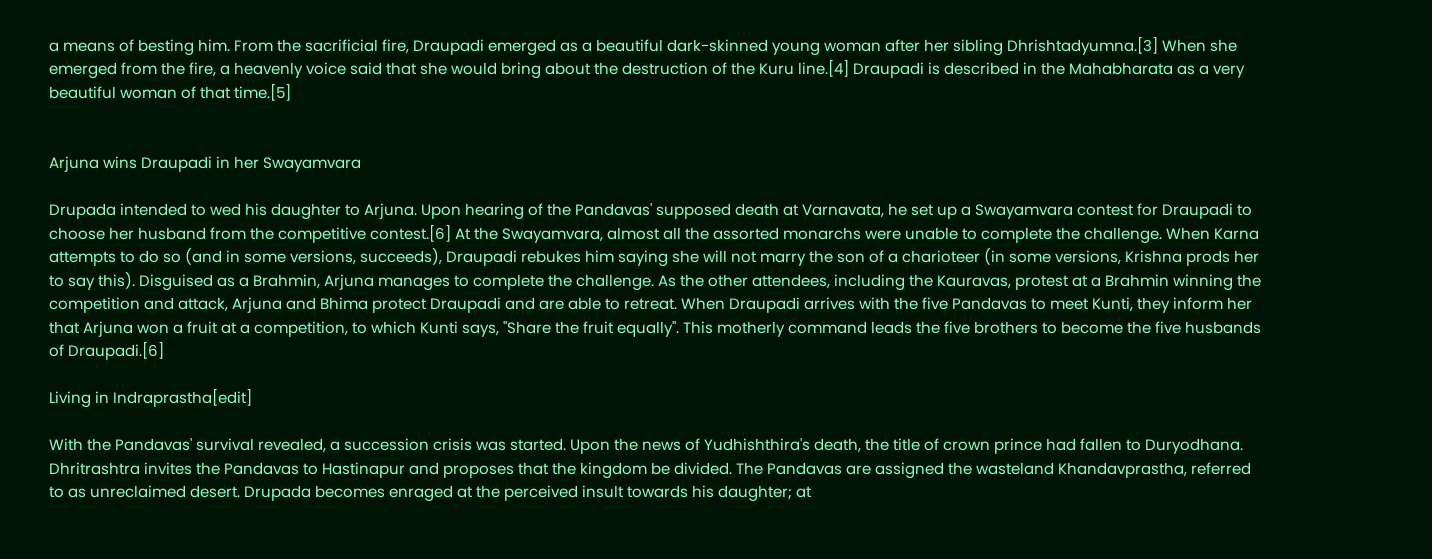a means of besting him. From the sacrificial fire, Draupadi emerged as a beautiful dark-skinned young woman after her sibling Dhrishtadyumna.[3] When she emerged from the fire, a heavenly voice said that she would bring about the destruction of the Kuru line.[4] Draupadi is described in the Mahabharata as a very beautiful woman of that time.[5]


Arjuna wins Draupadi in her Swayamvara

Drupada intended to wed his daughter to Arjuna. Upon hearing of the Pandavas' supposed death at Varnavata, he set up a Swayamvara contest for Draupadi to choose her husband from the competitive contest.[6] At the Swayamvara, almost all the assorted monarchs were unable to complete the challenge. When Karna attempts to do so (and in some versions, succeeds), Draupadi rebukes him saying she will not marry the son of a charioteer (in some versions, Krishna prods her to say this). Disguised as a Brahmin, Arjuna manages to complete the challenge. As the other attendees, including the Kauravas, protest at a Brahmin winning the competition and attack, Arjuna and Bhima protect Draupadi and are able to retreat. When Draupadi arrives with the five Pandavas to meet Kunti, they inform her that Arjuna won a fruit at a competition, to which Kunti says, "Share the fruit equally". This motherly command leads the five brothers to become the five husbands of Draupadi.[6]

Living in Indraprastha[edit]

With the Pandavas' survival revealed, a succession crisis was started. Upon the news of Yudhishthira's death, the title of crown prince had fallen to Duryodhana. Dhritrashtra invites the Pandavas to Hastinapur and proposes that the kingdom be divided. The Pandavas are assigned the wasteland Khandavprastha, referred to as unreclaimed desert. Drupada becomes enraged at the perceived insult towards his daughter; at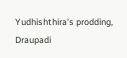Yudhishthira's prodding, Draupadi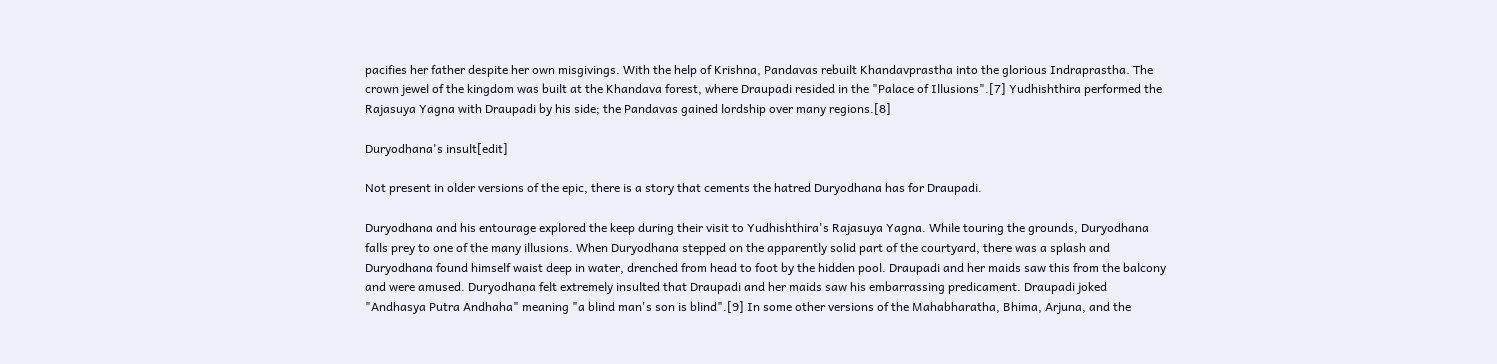pacifies her father despite her own misgivings. With the help of Krishna, Pandavas rebuilt Khandavprastha into the glorious Indraprastha. The crown jewel of the kingdom was built at the Khandava forest, where Draupadi resided in the "Palace of Illusions".[7] Yudhishthira performed the Rajasuya Yagna with Draupadi by his side; the Pandavas gained lordship over many regions.[8]

Duryodhana's insult[edit]

Not present in older versions of the epic, there is a story that cements the hatred Duryodhana has for Draupadi.

Duryodhana and his entourage explored the keep during their visit to Yudhishthira's Rajasuya Yagna. While touring the grounds, Duryodhana falls prey to one of the many illusions. When Duryodhana stepped on the apparently solid part of the courtyard, there was a splash and Duryodhana found himself waist deep in water, drenched from head to foot by the hidden pool. Draupadi and her maids saw this from the balcony and were amused. Duryodhana felt extremely insulted that Draupadi and her maids saw his embarrassing predicament. Draupadi joked "Andhasya Putra Andhaha" meaning "a blind man's son is blind".[9] In some other versions of the Mahabharatha, Bhima, Arjuna, and the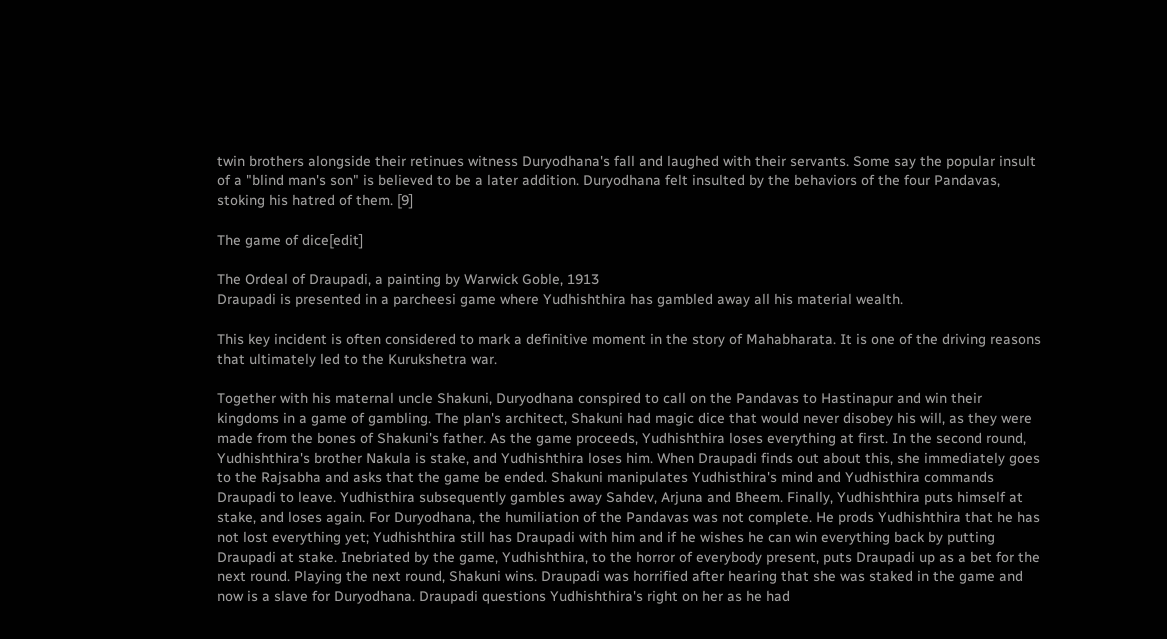twin brothers alongside their retinues witness Duryodhana's fall and laughed with their servants. Some say the popular insult of a "blind man's son" is believed to be a later addition. Duryodhana felt insulted by the behaviors of the four Pandavas, stoking his hatred of them. [9]

The game of dice[edit]

The Ordeal of Draupadi, a painting by Warwick Goble, 1913
Draupadi is presented in a parcheesi game where Yudhishthira has gambled away all his material wealth.

This key incident is often considered to mark a definitive moment in the story of Mahabharata. It is one of the driving reasons that ultimately led to the Kurukshetra war.

Together with his maternal uncle Shakuni, Duryodhana conspired to call on the Pandavas to Hastinapur and win their kingdoms in a game of gambling. The plan's architect, Shakuni had magic dice that would never disobey his will, as they were made from the bones of Shakuni's father. As the game proceeds, Yudhishthira loses everything at first. In the second round, Yudhishthira's brother Nakula is stake, and Yudhishthira loses him. When Draupadi finds out about this, she immediately goes to the Rajsabha and asks that the game be ended. Shakuni manipulates Yudhisthira's mind and Yudhisthira commands Draupadi to leave. Yudhisthira subsequently gambles away Sahdev, Arjuna and Bheem. Finally, Yudhishthira puts himself at stake, and loses again. For Duryodhana, the humiliation of the Pandavas was not complete. He prods Yudhishthira that he has not lost everything yet; Yudhishthira still has Draupadi with him and if he wishes he can win everything back by putting Draupadi at stake. Inebriated by the game, Yudhishthira, to the horror of everybody present, puts Draupadi up as a bet for the next round. Playing the next round, Shakuni wins. Draupadi was horrified after hearing that she was staked in the game and now is a slave for Duryodhana. Draupadi questions Yudhishthira's right on her as he had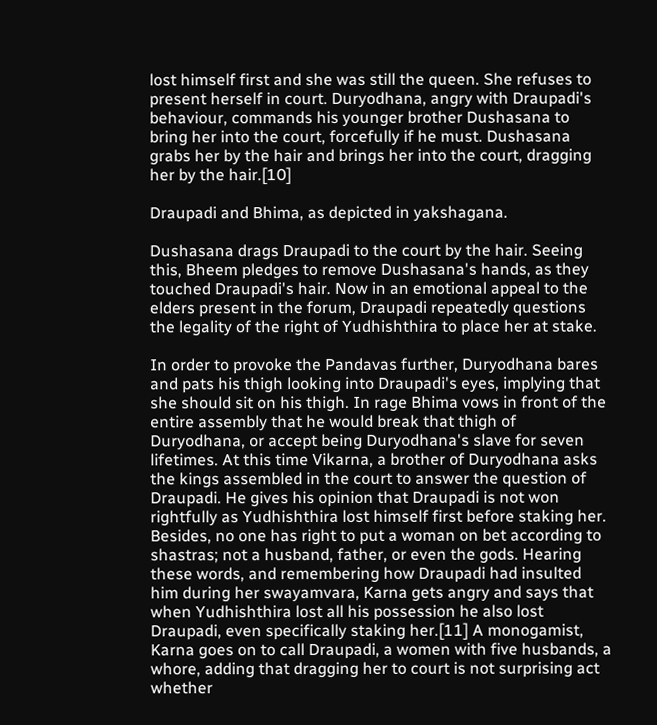lost himself first and she was still the queen. She refuses to present herself in court. Duryodhana, angry with Draupadi's behaviour, commands his younger brother Dushasana to bring her into the court, forcefully if he must. Dushasana grabs her by the hair and brings her into the court, dragging her by the hair.[10]

Draupadi and Bhima, as depicted in yakshagana.

Dushasana drags Draupadi to the court by the hair. Seeing this, Bheem pledges to remove Dushasana's hands, as they touched Draupadi's hair. Now in an emotional appeal to the elders present in the forum, Draupadi repeatedly questions the legality of the right of Yudhishthira to place her at stake.

In order to provoke the Pandavas further, Duryodhana bares and pats his thigh looking into Draupadi's eyes, implying that she should sit on his thigh. In rage Bhima vows in front of the entire assembly that he would break that thigh of Duryodhana, or accept being Duryodhana's slave for seven lifetimes. At this time Vikarna, a brother of Duryodhana asks the kings assembled in the court to answer the question of Draupadi. He gives his opinion that Draupadi is not won rightfully as Yudhishthira lost himself first before staking her. Besides, no one has right to put a woman on bet according to shastras; not a husband, father, or even the gods. Hearing these words, and remembering how Draupadi had insulted him during her swayamvara, Karna gets angry and says that when Yudhishthira lost all his possession he also lost Draupadi, even specifically staking her.[11] A monogamist, Karna goes on to call Draupadi, a women with five husbands, a whore, adding that dragging her to court is not surprising act whether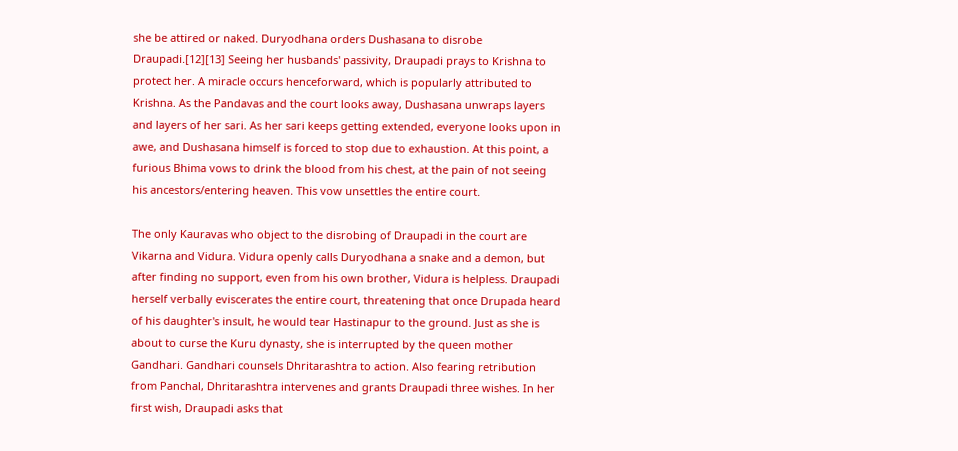she be attired or naked. Duryodhana orders Dushasana to disrobe Draupadi.[12][13] Seeing her husbands' passivity, Draupadi prays to Krishna to protect her. A miracle occurs henceforward, which is popularly attributed to Krishna. As the Pandavas and the court looks away, Dushasana unwraps layers and layers of her sari. As her sari keeps getting extended, everyone looks upon in awe, and Dushasana himself is forced to stop due to exhaustion. At this point, a furious Bhima vows to drink the blood from his chest, at the pain of not seeing his ancestors/entering heaven. This vow unsettles the entire court.

The only Kauravas who object to the disrobing of Draupadi in the court are Vikarna and Vidura. Vidura openly calls Duryodhana a snake and a demon, but after finding no support, even from his own brother, Vidura is helpless. Draupadi herself verbally eviscerates the entire court, threatening that once Drupada heard of his daughter's insult, he would tear Hastinapur to the ground. Just as she is about to curse the Kuru dynasty, she is interrupted by the queen mother Gandhari. Gandhari counsels Dhritarashtra to action. Also fearing retribution from Panchal, Dhritarashtra intervenes and grants Draupadi three wishes. In her first wish, Draupadi asks that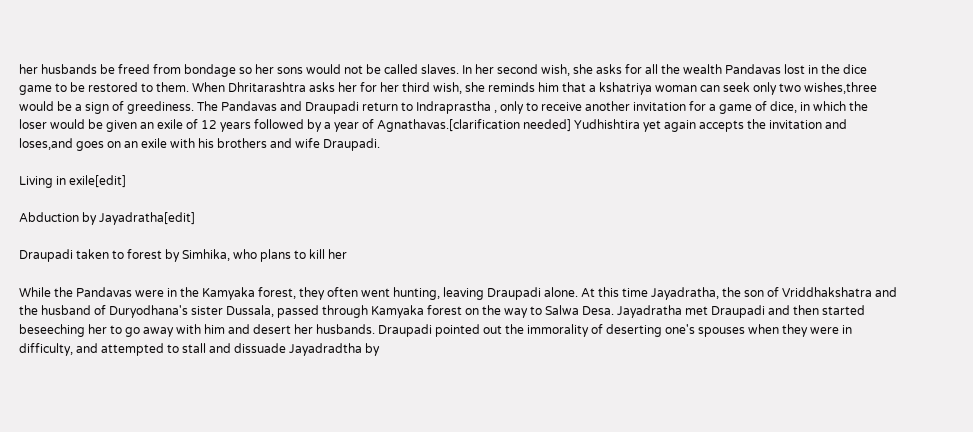her husbands be freed from bondage so her sons would not be called slaves. In her second wish, she asks for all the wealth Pandavas lost in the dice game to be restored to them. When Dhritarashtra asks her for her third wish, she reminds him that a kshatriya woman can seek only two wishes,three would be a sign of greediness. The Pandavas and Draupadi return to Indraprastha , only to receive another invitation for a game of dice, in which the loser would be given an exile of 12 years followed by a year of Agnathavas.[clarification needed] Yudhishtira yet again accepts the invitation and loses,and goes on an exile with his brothers and wife Draupadi.

Living in exile[edit]

Abduction by Jayadratha[edit]

Draupadi taken to forest by Simhika, who plans to kill her

While the Pandavas were in the Kamyaka forest, they often went hunting, leaving Draupadi alone. At this time Jayadratha, the son of Vriddhakshatra and the husband of Duryodhana's sister Dussala, passed through Kamyaka forest on the way to Salwa Desa. Jayadratha met Draupadi and then started beseeching her to go away with him and desert her husbands. Draupadi pointed out the immorality of deserting one's spouses when they were in difficulty, and attempted to stall and dissuade Jayadradtha by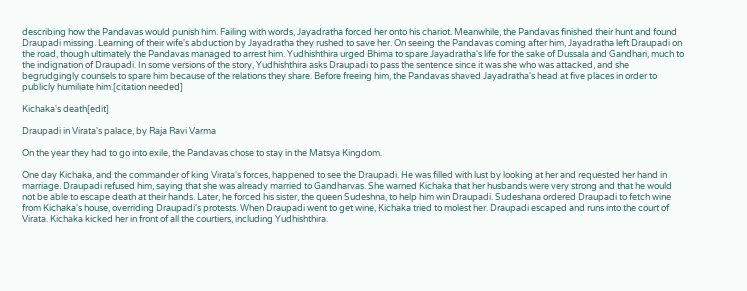describing how the Pandavas would punish him. Failing with words, Jayadratha forced her onto his chariot. Meanwhile, the Pandavas finished their hunt and found Draupadi missing. Learning of their wife's abduction by Jayadratha they rushed to save her. On seeing the Pandavas coming after him, Jayadratha left Draupadi on the road, though ultimately the Pandavas managed to arrest him. Yudhishthira urged Bhima to spare Jayadratha's life for the sake of Dussala and Gandhari, much to the indignation of Draupadi. In some versions of the story, Yudhishthira asks Draupadi to pass the sentence since it was she who was attacked, and she begrudgingly counsels to spare him because of the relations they share. Before freeing him, the Pandavas shaved Jayadratha's head at five places in order to publicly humiliate him.[citation needed]

Kichaka's death[edit]

Draupadi in Virata's palace, by Raja Ravi Varma

On the year they had to go into exile, the Pandavas chose to stay in the Matsya Kingdom.

One day Kichaka, and the commander of king Virata's forces, happened to see the Draupadi. He was filled with lust by looking at her and requested her hand in marriage. Draupadi refused him, saying that she was already married to Gandharvas. She warned Kichaka that her husbands were very strong and that he would not be able to escape death at their hands. Later, he forced his sister, the queen Sudeshna, to help him win Draupadi. Sudeshana ordered Draupadi to fetch wine from Kichaka's house, overriding Draupadi's protests. When Draupadi went to get wine, Kichaka tried to molest her. Draupadi escaped and runs into the court of Virata. Kichaka kicked her in front of all the courtiers, including Yudhishthira.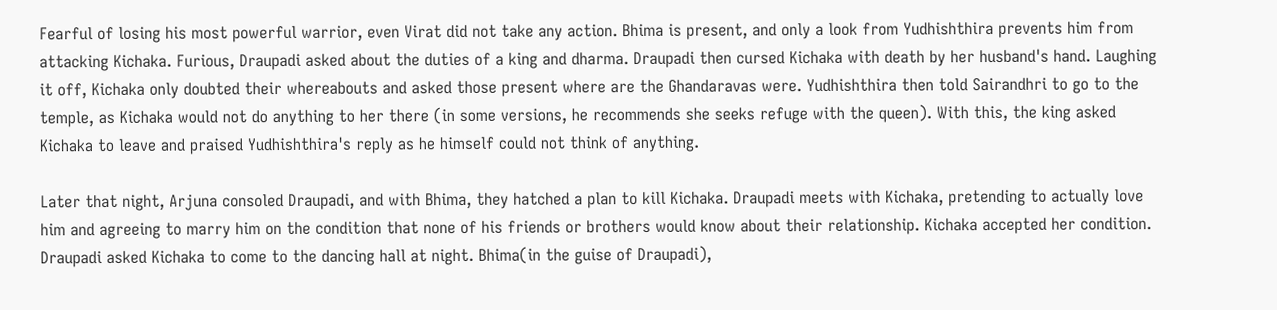Fearful of losing his most powerful warrior, even Virat did not take any action. Bhima is present, and only a look from Yudhishthira prevents him from attacking Kichaka. Furious, Draupadi asked about the duties of a king and dharma. Draupadi then cursed Kichaka with death by her husband's hand. Laughing it off, Kichaka only doubted their whereabouts and asked those present where are the Ghandaravas were. Yudhishthira then told Sairandhri to go to the temple, as Kichaka would not do anything to her there (in some versions, he recommends she seeks refuge with the queen). With this, the king asked Kichaka to leave and praised Yudhishthira's reply as he himself could not think of anything.

Later that night, Arjuna consoled Draupadi, and with Bhima, they hatched a plan to kill Kichaka. Draupadi meets with Kichaka, pretending to actually love him and agreeing to marry him on the condition that none of his friends or brothers would know about their relationship. Kichaka accepted her condition. Draupadi asked Kichaka to come to the dancing hall at night. Bhima(in the guise of Draupadi),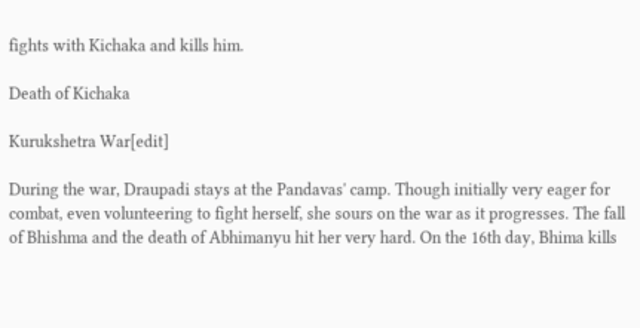fights with Kichaka and kills him.

Death of Kichaka

Kurukshetra War[edit]

During the war, Draupadi stays at the Pandavas' camp. Though initially very eager for combat, even volunteering to fight herself, she sours on the war as it progresses. The fall of Bhishma and the death of Abhimanyu hit her very hard. On the 16th day, Bhima kills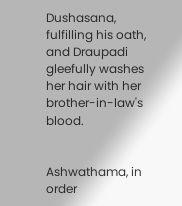Dushasana, fulfilling his oath, and Draupadi gleefully washes her hair with her brother-in-law's blood.


Ashwathama, in order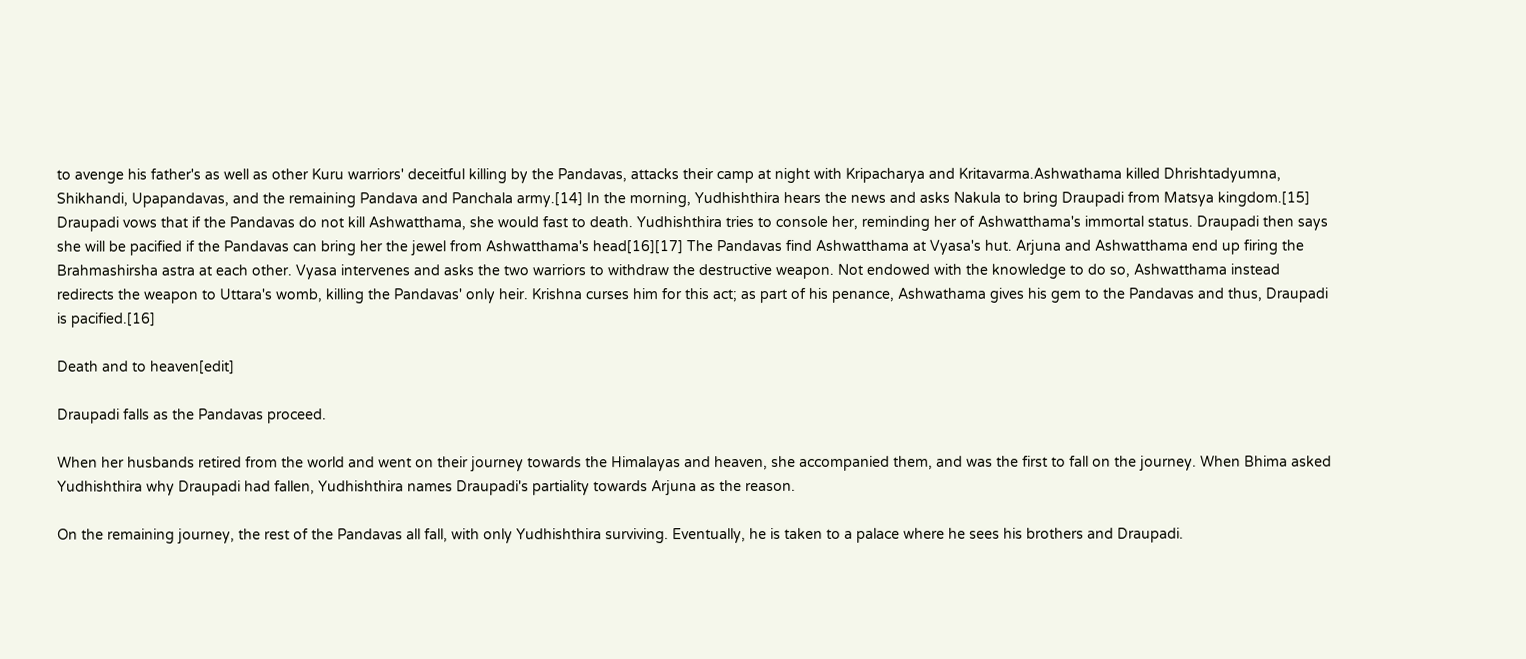to avenge his father's as well as other Kuru warriors' deceitful killing by the Pandavas, attacks their camp at night with Kripacharya and Kritavarma.Ashwathama killed Dhrishtadyumna, Shikhandi, Upapandavas, and the remaining Pandava and Panchala army.[14] In the morning, Yudhishthira hears the news and asks Nakula to bring Draupadi from Matsya kingdom.[15] Draupadi vows that if the Pandavas do not kill Ashwatthama, she would fast to death. Yudhishthira tries to console her, reminding her of Ashwatthama's immortal status. Draupadi then says she will be pacified if the Pandavas can bring her the jewel from Ashwatthama's head[16][17] The Pandavas find Ashwatthama at Vyasa's hut. Arjuna and Ashwatthama end up firing the Brahmashirsha astra at each other. Vyasa intervenes and asks the two warriors to withdraw the destructive weapon. Not endowed with the knowledge to do so, Ashwatthama instead redirects the weapon to Uttara's womb, killing the Pandavas' only heir. Krishna curses him for this act; as part of his penance, Ashwathama gives his gem to the Pandavas and thus, Draupadi is pacified.[16]

Death and to heaven[edit]

Draupadi falls as the Pandavas proceed.

When her husbands retired from the world and went on their journey towards the Himalayas and heaven, she accompanied them, and was the first to fall on the journey. When Bhima asked Yudhishthira why Draupadi had fallen, Yudhishthira names Draupadi's partiality towards Arjuna as the reason.

On the remaining journey, the rest of the Pandavas all fall, with only Yudhishthira surviving. Eventually, he is taken to a palace where he sees his brothers and Draupadi.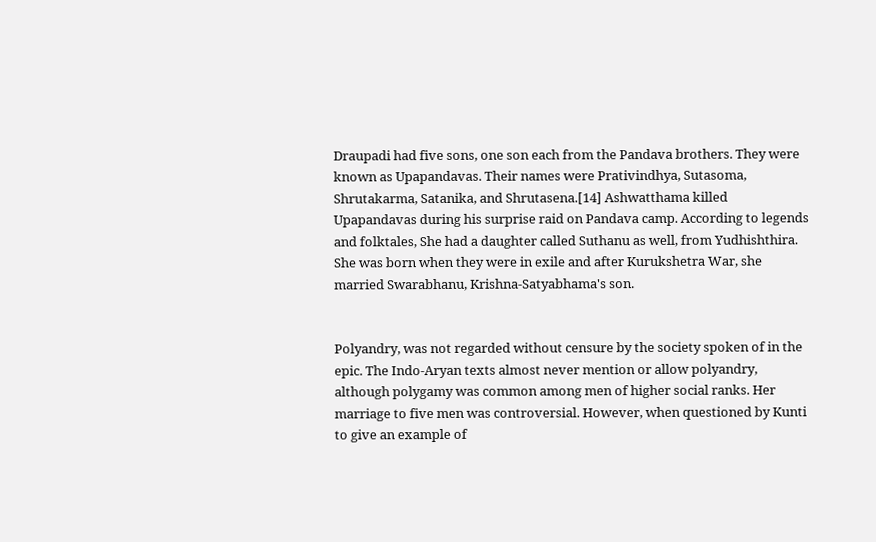Draupadi had five sons, one son each from the Pandava brothers. They were known as Upapandavas. Their names were Prativindhya, Sutasoma, Shrutakarma, Satanika, and Shrutasena.[14] Ashwatthama killed Upapandavas during his surprise raid on Pandava camp. According to legends and folktales, She had a daughter called Suthanu as well, from Yudhishthira. She was born when they were in exile and after Kurukshetra War, she married Swarabhanu, Krishna-Satyabhama's son.


Polyandry, was not regarded without censure by the society spoken of in the epic. The Indo-Aryan texts almost never mention or allow polyandry, although polygamy was common among men of higher social ranks. Her marriage to five men was controversial. However, when questioned by Kunti to give an example of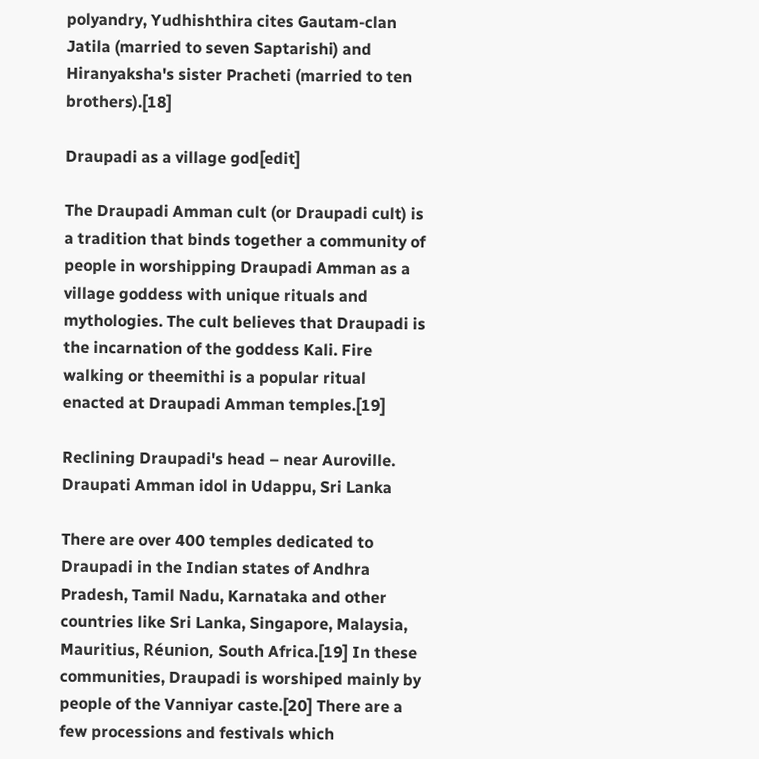polyandry, Yudhishthira cites Gautam-clan Jatila (married to seven Saptarishi) and Hiranyaksha's sister Pracheti (married to ten brothers).[18]

Draupadi as a village god[edit]

The Draupadi Amman cult (or Draupadi cult) is a tradition that binds together a community of people in worshipping Draupadi Amman as a village goddess with unique rituals and mythologies. The cult believes that Draupadi is the incarnation of the goddess Kali. Fire walking or theemithi is a popular ritual enacted at Draupadi Amman temples.[19]

Reclining Draupadi's head – near Auroville.
Draupati Amman idol in Udappu, Sri Lanka

There are over 400 temples dedicated to Draupadi in the Indian states of Andhra Pradesh, Tamil Nadu, Karnataka and other countries like Sri Lanka, Singapore, Malaysia, Mauritius, Réunion, South Africa.[19] In these communities, Draupadi is worshiped mainly by people of the Vanniyar caste.[20] There are a few processions and festivals which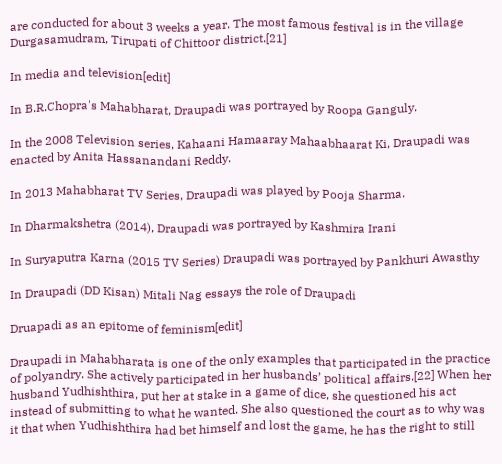are conducted for about 3 weeks a year. The most famous festival is in the village Durgasamudram, Tirupati of Chittoor district.[21]

In media and television[edit]

In B.R.Chopra's Mahabharat, Draupadi was portrayed by Roopa Ganguly.

In the 2008 Television series, Kahaani Hamaaray Mahaabhaarat Ki, Draupadi was enacted by Anita Hassanandani Reddy.

In 2013 Mahabharat TV Series, Draupadi was played by Pooja Sharma.

In Dharmakshetra (2014), Draupadi was portrayed by Kashmira Irani

In Suryaputra Karna (2015 TV Series) Draupadi was portrayed by Pankhuri Awasthy

In Draupadi (DD Kisan) Mitali Nag essays the role of Draupadi

Druapadi as an epitome of feminism[edit]

Draupadi in Mahabharata is one of the only examples that participated in the practice of polyandry. She actively participated in her husbands’ political affairs.[22] When her husband Yudhishthira, put her at stake in a game of dice, she questioned his act instead of submitting to what he wanted. She also questioned the court as to why was it that when Yudhishthira had bet himself and lost the game, he has the right to still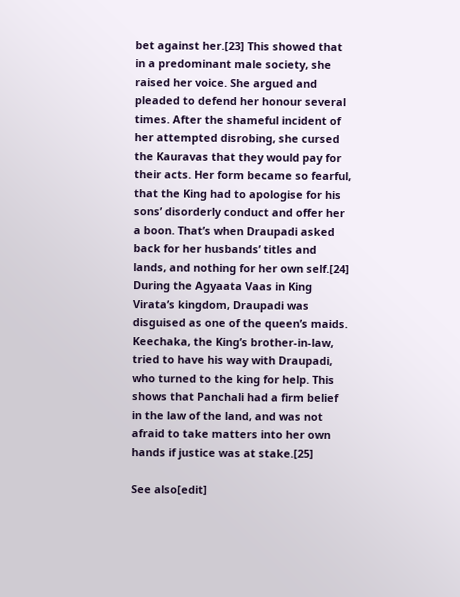bet against her.[23] This showed that in a predominant male society, she raised her voice. She argued and pleaded to defend her honour several times. After the shameful incident of her attempted disrobing, she cursed the Kauravas that they would pay for their acts. Her form became so fearful, that the King had to apologise for his sons’ disorderly conduct and offer her a boon. That’s when Draupadi asked back for her husbands’ titles and lands, and nothing for her own self.[24] During the Agyaata Vaas in King Virata’s kingdom, Draupadi was disguised as one of the queen’s maids. Keechaka, the King’s brother-in-law, tried to have his way with Draupadi, who turned to the king for help. This shows that Panchali had a firm belief in the law of the land, and was not afraid to take matters into her own hands if justice was at stake.[25]

See also[edit]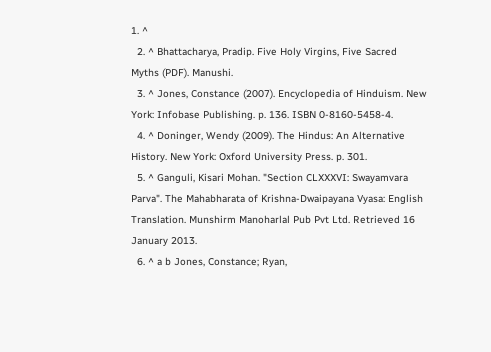1. ^
  2. ^ Bhattacharya, Pradip. Five Holy Virgins, Five Sacred Myths (PDF). Manushi.
  3. ^ Jones, Constance (2007). Encyclopedia of Hinduism. New York: Infobase Publishing. p. 136. ISBN 0-8160-5458-4.
  4. ^ Doninger, Wendy (2009). The Hindus: An Alternative History. New York: Oxford University Press. p. 301.
  5. ^ Ganguli, Kisari Mohan. "Section CLXXXVI: Swayamvara Parva". The Mahabharata of Krishna-Dwaipayana Vyasa: English Translation. Munshirm Manoharlal Pub Pvt Ltd. Retrieved 16 January 2013.
  6. ^ a b Jones, Constance; Ryan,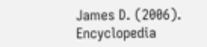James D. (2006). Encyclopedia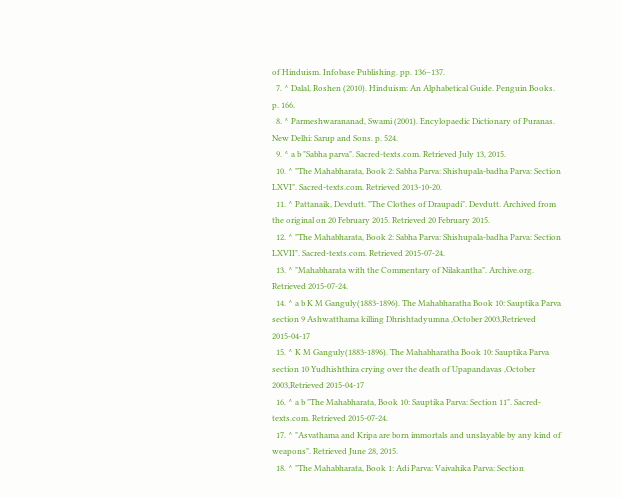of Hinduism. Infobase Publishing. pp. 136–137.
  7. ^ Dalal, Roshen (2010). Hinduism: An Alphabetical Guide. Penguin Books. p. 166.
  8. ^ Parmeshwarananad, Swami (2001). Encylopaedic Dictionary of Puranas. New Delhi: Sarup and Sons. p. 524.
  9. ^ a b "Sabha parva". Sacred-texts.com. Retrieved July 13, 2015.
  10. ^ "The Mahabharata, Book 2: Sabha Parva: Shishupala-badha Parva: Section LXVI". Sacred-texts.com. Retrieved 2013-10-20.
  11. ^ Pattanaik, Devdutt. "The Clothes of Draupadi". Devdutt. Archived from the original on 20 February 2015. Retrieved 20 February 2015.
  12. ^ "The Mahabharata, Book 2: Sabha Parva: Shishupala-badha Parva: Section LXVII". Sacred-texts.com. Retrieved 2015-07-24.
  13. ^ "Mahabharata with the Commentary of Nilakantha". Archive.org. Retrieved 2015-07-24.
  14. ^ a b K M Ganguly(1883-1896). The Mahabharatha Book 10: Sauptika Parva section 9 Ashwatthama killing Dhrishtadyumna ,October 2003,Retrieved 2015-04-17
  15. ^ K M Ganguly(1883-1896). The Mahabharatha Book 10: Sauptika Parva section 10 Yudhishthira crying over the death of Upapandavas ,October 2003,Retrieved 2015-04-17
  16. ^ a b "The Mahabharata, Book 10: Sauptika Parva: Section 11". Sacred-texts.com. Retrieved 2015-07-24.
  17. ^ "Asvathama and Kripa are born immortals and unslayable by any kind of weapons". Retrieved June 28, 2015.
  18. ^ "The Mahabharata, Book 1: Adi Parva: Vaivahika Parva: Section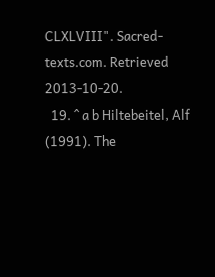CLXLVIII". Sacred-texts.com. Retrieved 2013-10-20.
  19. ^ a b Hiltebeitel, Alf (1991). The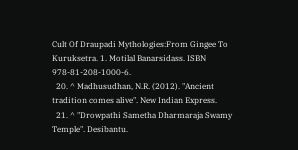Cult Of Draupadi Mythologies:From Gingee To Kuruksetra. 1. Motilal Banarsidass. ISBN 978-81-208-1000-6.
  20. ^ Madhusudhan, N.R. (2012). "Ancient tradition comes alive". New Indian Express.
  21. ^ "Drowpathi Sametha Dharmaraja Swamy Temple". Desibantu.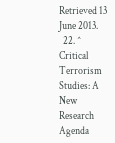Retrieved 13 June 2013.
  22. ^ Critical Terrorism Studies: A New Research Agenda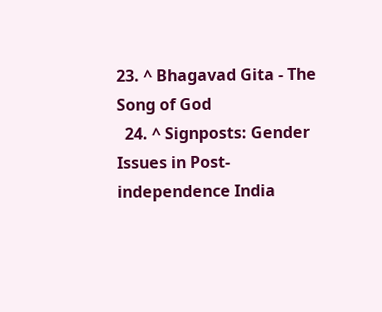23. ^ Bhagavad Gita - The Song of God
  24. ^ Signposts: Gender Issues in Post-independence India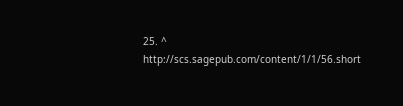25. ^ http://scs.sagepub.com/content/1/1/56.short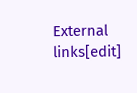External links[edit]